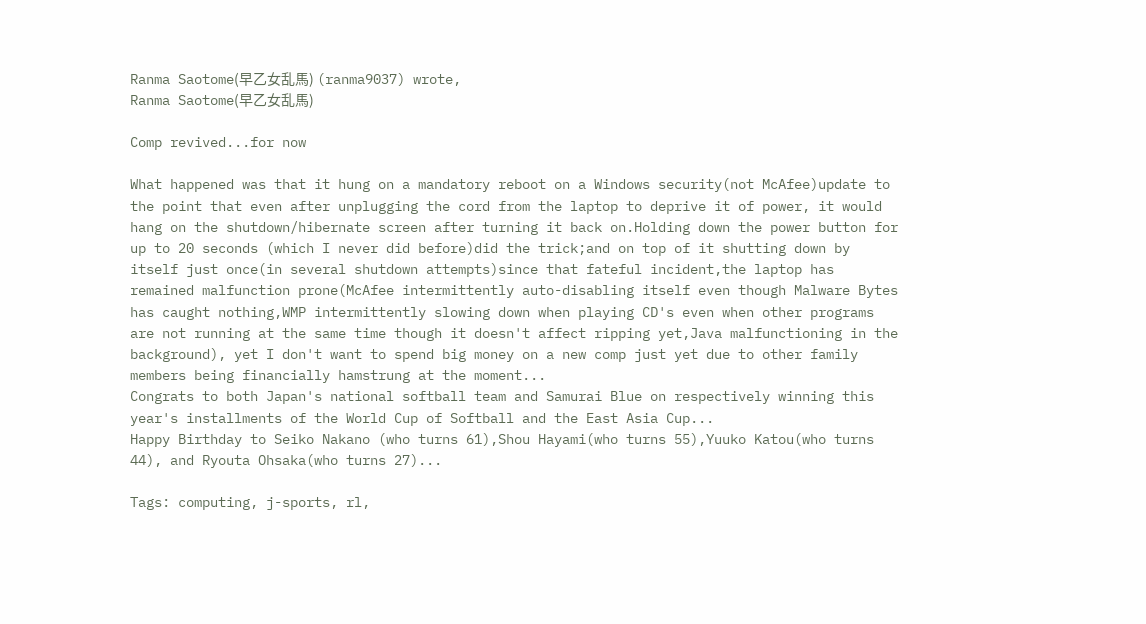Ranma Saotome(早乙女乱馬) (ranma9037) wrote,
Ranma Saotome(早乙女乱馬)

Comp revived...for now

What happened was that it hung on a mandatory reboot on a Windows security(not McAfee)update to the point that even after unplugging the cord from the laptop to deprive it of power, it would hang on the shutdown/hibernate screen after turning it back on.Holding down the power button for up to 20 seconds (which I never did before)did the trick;and on top of it shutting down by itself just once(in several shutdown attempts)since that fateful incident,the laptop has remained malfunction prone(McAfee intermittently auto-disabling itself even though Malware Bytes has caught nothing,WMP intermittently slowing down when playing CD's even when other programs are not running at the same time though it doesn't affect ripping yet,Java malfunctioning in the background), yet I don't want to spend big money on a new comp just yet due to other family members being financially hamstrung at the moment...
Congrats to both Japan's national softball team and Samurai Blue on respectively winning this year's installments of the World Cup of Softball and the East Asia Cup...
Happy Birthday to Seiko Nakano (who turns 61),Shou Hayami(who turns 55),Yuuko Katou(who turns 44), and Ryouta Ohsaka(who turns 27)...

Tags: computing, j-sports, rl,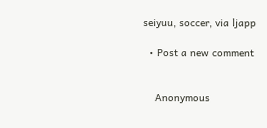seiyuu, soccer, via ljapp

  • Post a new comment


    Anonymous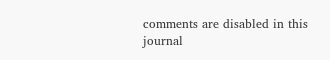comments are disabled in this journal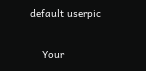default userpic

    Your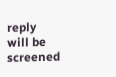reply will be screened